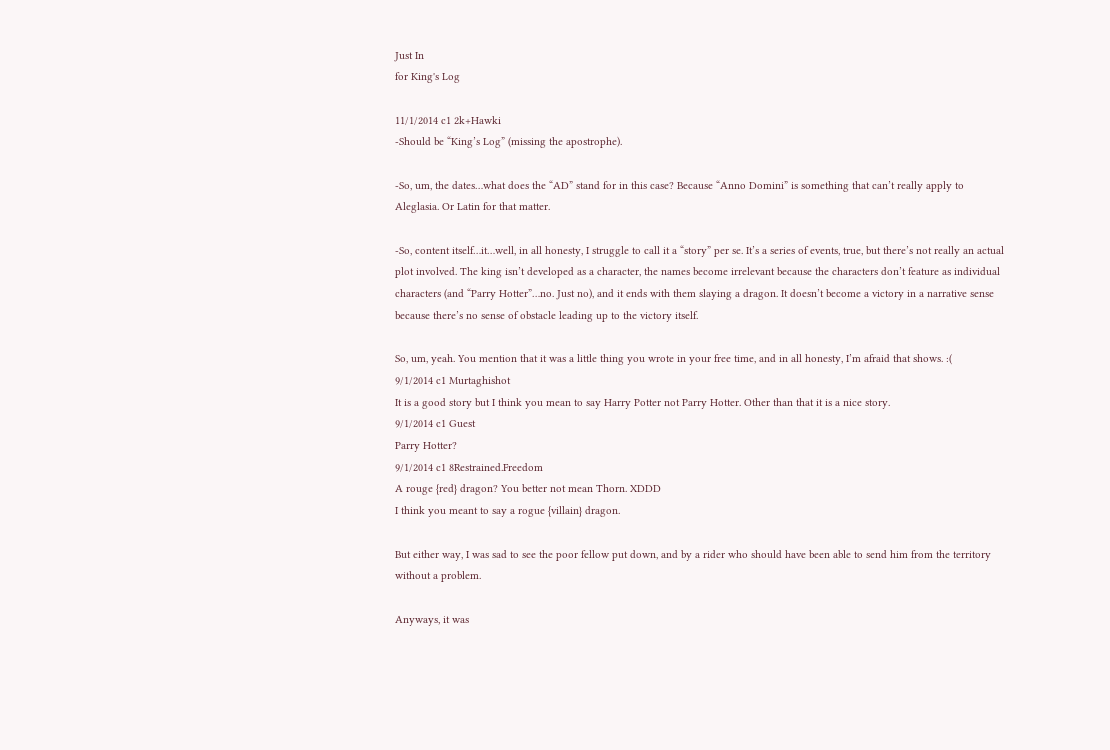Just In
for King's Log

11/1/2014 c1 2k+Hawki
-Should be “King’s Log” (missing the apostrophe).

-So, um, the dates…what does the “AD” stand for in this case? Because “Anno Domini” is something that can’t really apply to Aleglasia. Or Latin for that matter.

-So, content itself…it…well, in all honesty, I struggle to call it a “story” per se. It’s a series of events, true, but there’s not really an actual plot involved. The king isn’t developed as a character, the names become irrelevant because the characters don’t feature as individual characters (and “Parry Hotter”…no. Just no), and it ends with them slaying a dragon. It doesn’t become a victory in a narrative sense because there’s no sense of obstacle leading up to the victory itself.

So, um, yeah. You mention that it was a little thing you wrote in your free time, and in all honesty, I’m afraid that shows. :(
9/1/2014 c1 Murtaghishot
It is a good story but I think you mean to say Harry Potter not Parry Hotter. Other than that it is a nice story.
9/1/2014 c1 Guest
Parry Hotter?
9/1/2014 c1 8Restrained.Freedom
A rouge {red} dragon? You better not mean Thorn. XDDD
I think you meant to say a rogue {villain} dragon.

But either way, I was sad to see the poor fellow put down, and by a rider who should have been able to send him from the territory without a problem.

Anyways, it was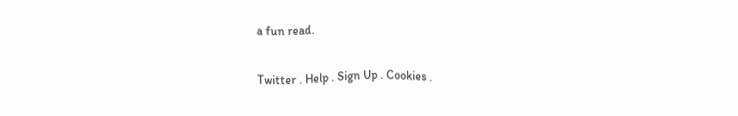a fun read.

Twitter . Help . Sign Up . Cookies .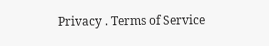Privacy . Terms of Service